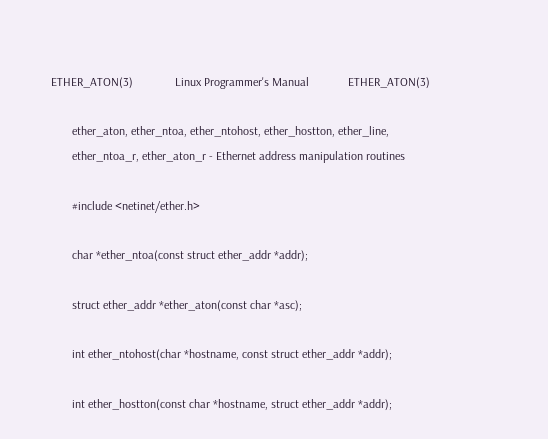ETHER_ATON(3)              Linux Programmer's Manual             ETHER_ATON(3)

       ether_aton, ether_ntoa, ether_ntohost, ether_hostton, ether_line,
       ether_ntoa_r, ether_aton_r - Ethernet address manipulation routines

       #include <netinet/ether.h>

       char *ether_ntoa(const struct ether_addr *addr);

       struct ether_addr *ether_aton(const char *asc);

       int ether_ntohost(char *hostname, const struct ether_addr *addr);

       int ether_hostton(const char *hostname, struct ether_addr *addr);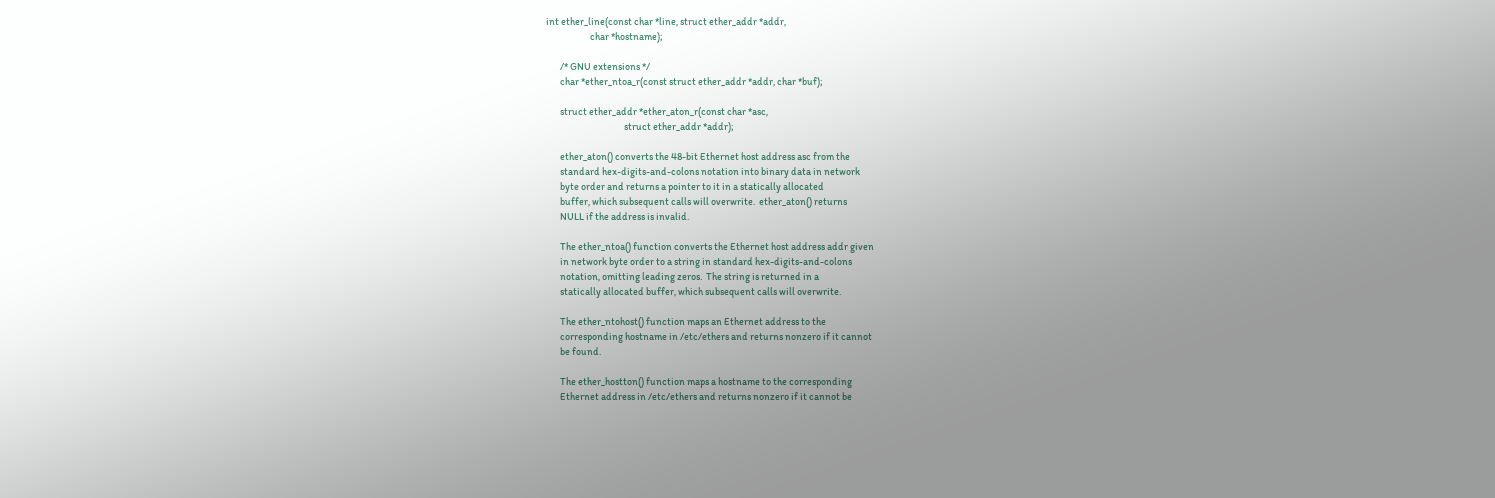int ether_line(const char *line, struct ether_addr *addr,
                      char *hostname);

       /* GNU extensions */
       char *ether_ntoa_r(const struct ether_addr *addr, char *buf);

       struct ether_addr *ether_aton_r(const char *asc,
                                       struct ether_addr *addr);

       ether_aton() converts the 48-bit Ethernet host address asc from the
       standard hex-digits-and-colons notation into binary data in network
       byte order and returns a pointer to it in a statically allocated
       buffer, which subsequent calls will overwrite.  ether_aton() returns
       NULL if the address is invalid.

       The ether_ntoa() function converts the Ethernet host address addr given
       in network byte order to a string in standard hex-digits-and-colons
       notation, omitting leading zeros.  The string is returned in a
       statically allocated buffer, which subsequent calls will overwrite.

       The ether_ntohost() function maps an Ethernet address to the
       corresponding hostname in /etc/ethers and returns nonzero if it cannot
       be found.

       The ether_hostton() function maps a hostname to the corresponding
       Ethernet address in /etc/ethers and returns nonzero if it cannot be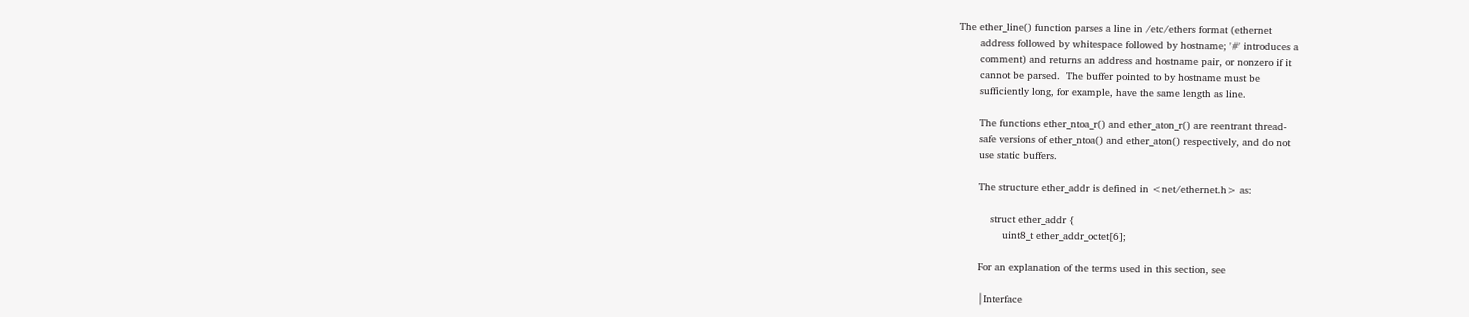The ether_line() function parses a line in /etc/ethers format (ethernet
       address followed by whitespace followed by hostname; '#' introduces a
       comment) and returns an address and hostname pair, or nonzero if it
       cannot be parsed.  The buffer pointed to by hostname must be
       sufficiently long, for example, have the same length as line.

       The functions ether_ntoa_r() and ether_aton_r() are reentrant thread-
       safe versions of ether_ntoa() and ether_aton() respectively, and do not
       use static buffers.

       The structure ether_addr is defined in <net/ethernet.h> as:

           struct ether_addr {
               uint8_t ether_addr_octet[6];

       For an explanation of the terms used in this section, see

       │Interface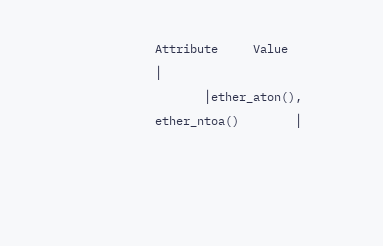Attribute     Value     │
       │ether_aton(), ether_ntoa()        │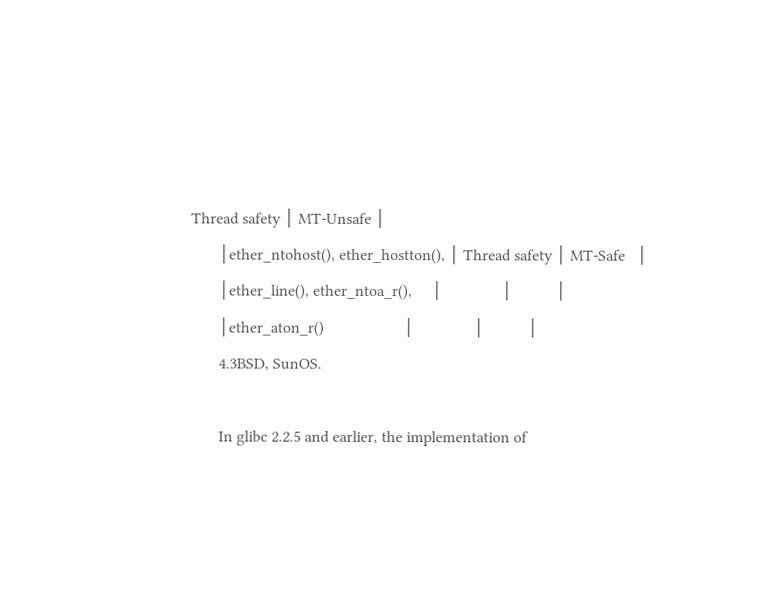Thread safety │ MT-Unsafe │
       │ether_ntohost(), ether_hostton(), │ Thread safety │ MT-Safe   │
       │ether_line(), ether_ntoa_r(),     │               │           │
       │ether_aton_r()                    │               │           │
       4.3BSD, SunOS.

       In glibc 2.2.5 and earlier, the implementation of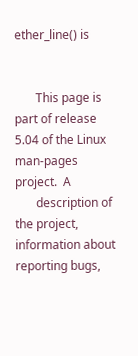ether_line() is


       This page is part of release 5.04 of the Linux man-pages project.  A
       description of the project, information about reporting bugs,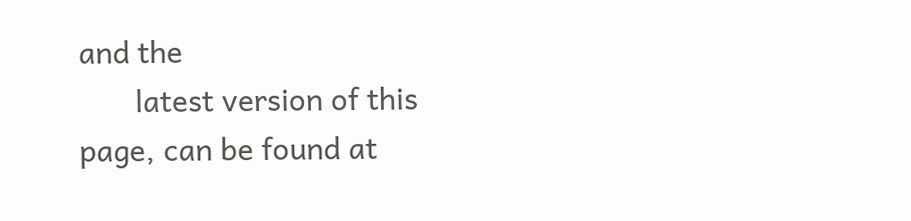and the
       latest version of this page, can be found at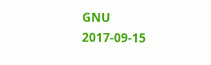GNU                               2017-09-15